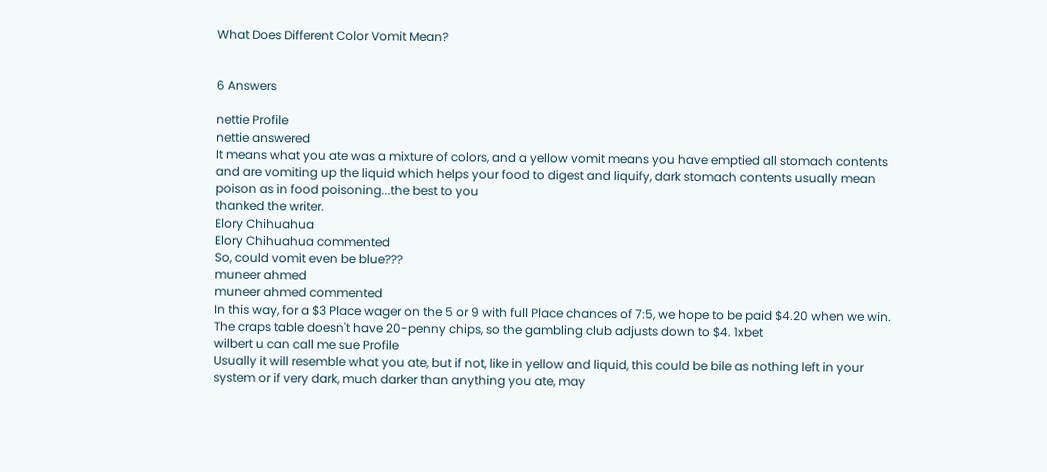What Does Different Color Vomit Mean?


6 Answers

nettie Profile
nettie answered
It means what you ate was a mixture of colors, and a yellow vomit means you have emptied all stomach contents and are vomiting up the liquid which helps your food to digest and liquify, dark stomach contents usually mean poison as in food poisoning...the best to you
thanked the writer.
Elory Chihuahua
Elory Chihuahua commented
So, could vomit even be blue???
muneer ahmed
muneer ahmed commented
In this way, for a $3 Place wager on the 5 or 9 with full Place chances of 7:5, we hope to be paid $4.20 when we win. The craps table doesn't have 20-penny chips, so the gambling club adjusts down to $4. 1xbet
wilbert u can call me sue Profile
Usually it will resemble what you ate, but if not, like in yellow and liquid, this could be bile as nothing left in your system or if very dark, much darker than anything you ate, may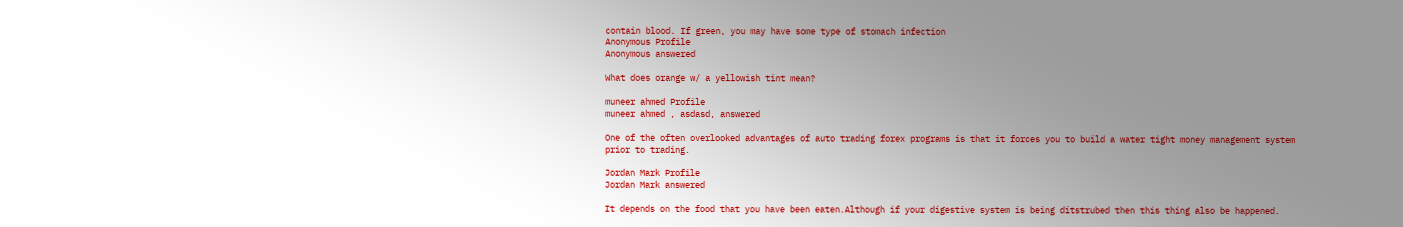contain blood. If green, you may have some type of stomach infection
Anonymous Profile
Anonymous answered

What does orange w/ a yellowish tint mean?

muneer ahmed Profile
muneer ahmed , asdasd, answered

One of the often overlooked advantages of auto trading forex programs is that it forces you to build a water tight money management system prior to trading.

Jordan Mark Profile
Jordan Mark answered

It depends on the food that you have been eaten.Although if your digestive system is being ditstrubed then this thing also be happened.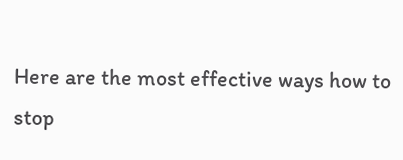Here are the most effective ways how to stop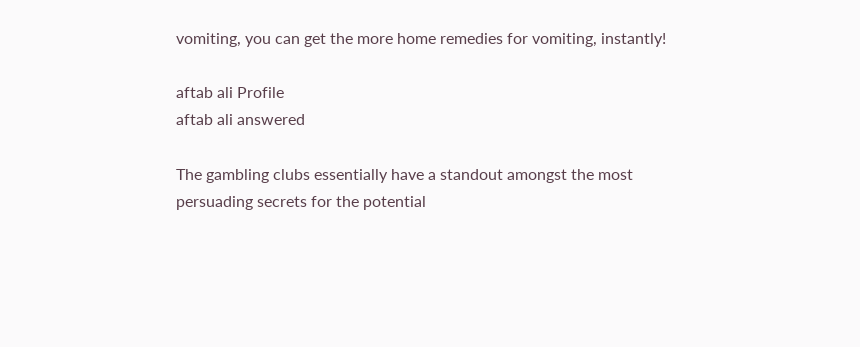vomiting, you can get the more home remedies for vomiting, instantly!

aftab ali Profile
aftab ali answered

The gambling clubs essentially have a standout amongst the most persuading secrets for the potential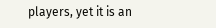players, yet it is an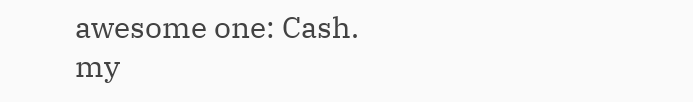awesome one: Cash. my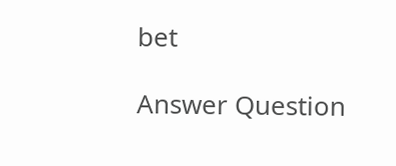bet

Answer Question